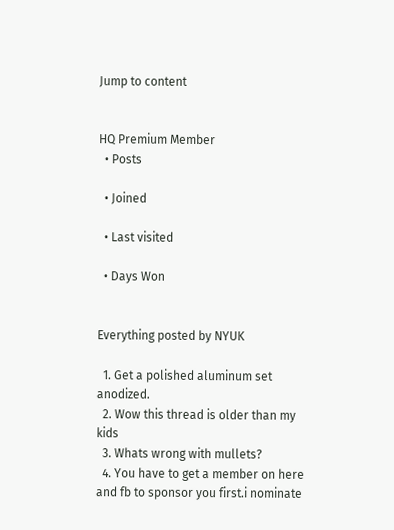Jump to content


HQ Premium Member
  • Posts

  • Joined

  • Last visited

  • Days Won


Everything posted by NYUK

  1. Get a polished aluminum set anodized.
  2. Wow this thread is older than my kids
  3. Whats wrong with mullets?
  4. You have to get a member on here and fb to sponsor you first.i nominate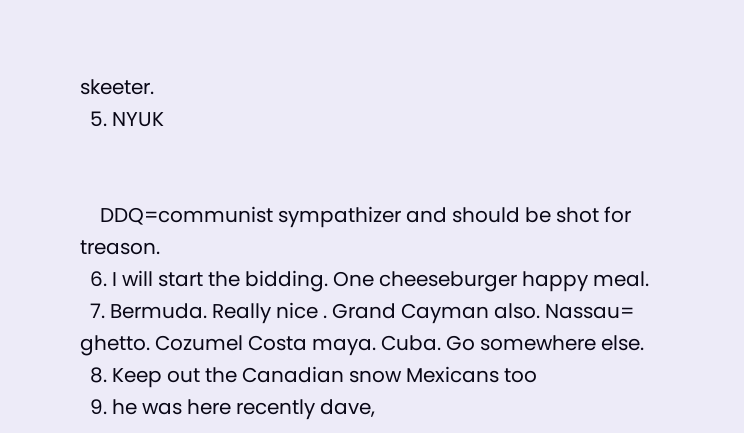skeeter.
  5. NYUK


    DDQ=communist sympathizer and should be shot for treason.
  6. I will start the bidding. One cheeseburger happy meal.
  7. Bermuda. Really nice . Grand Cayman also. Nassau= ghetto. Cozumel Costa maya. Cuba. Go somewhere else.
  8. Keep out the Canadian snow Mexicans too
  9. he was here recently dave,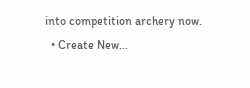into competition archery now.
  • Create New...